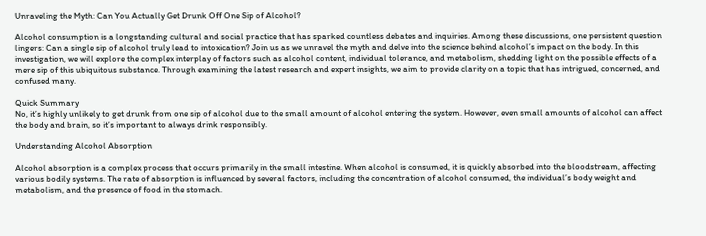Unraveling the Myth: Can You Actually Get Drunk Off One Sip of Alcohol?

Alcohol consumption is a longstanding cultural and social practice that has sparked countless debates and inquiries. Among these discussions, one persistent question lingers: Can a single sip of alcohol truly lead to intoxication? Join us as we unravel the myth and delve into the science behind alcohol’s impact on the body. In this investigation, we will explore the complex interplay of factors such as alcohol content, individual tolerance, and metabolism, shedding light on the possible effects of a mere sip of this ubiquitous substance. Through examining the latest research and expert insights, we aim to provide clarity on a topic that has intrigued, concerned, and confused many.

Quick Summary
No, it’s highly unlikely to get drunk from one sip of alcohol due to the small amount of alcohol entering the system. However, even small amounts of alcohol can affect the body and brain, so it’s important to always drink responsibly.

Understanding Alcohol Absorption

Alcohol absorption is a complex process that occurs primarily in the small intestine. When alcohol is consumed, it is quickly absorbed into the bloodstream, affecting various bodily systems. The rate of absorption is influenced by several factors, including the concentration of alcohol consumed, the individual’s body weight and metabolism, and the presence of food in the stomach.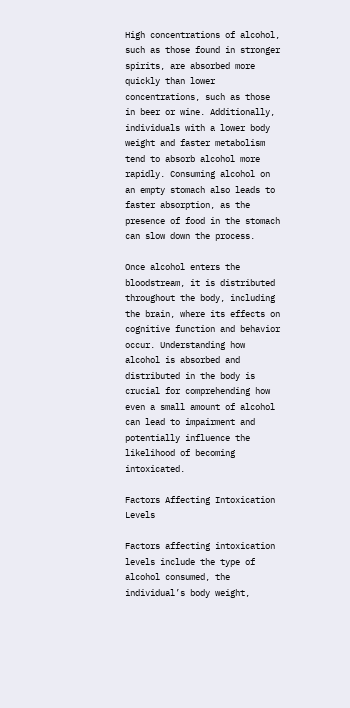High concentrations of alcohol, such as those found in stronger spirits, are absorbed more quickly than lower concentrations, such as those in beer or wine. Additionally, individuals with a lower body weight and faster metabolism tend to absorb alcohol more rapidly. Consuming alcohol on an empty stomach also leads to faster absorption, as the presence of food in the stomach can slow down the process.

Once alcohol enters the bloodstream, it is distributed throughout the body, including the brain, where its effects on cognitive function and behavior occur. Understanding how alcohol is absorbed and distributed in the body is crucial for comprehending how even a small amount of alcohol can lead to impairment and potentially influence the likelihood of becoming intoxicated.

Factors Affecting Intoxication Levels

Factors affecting intoxication levels include the type of alcohol consumed, the individual’s body weight,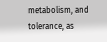metabolism, and tolerance, as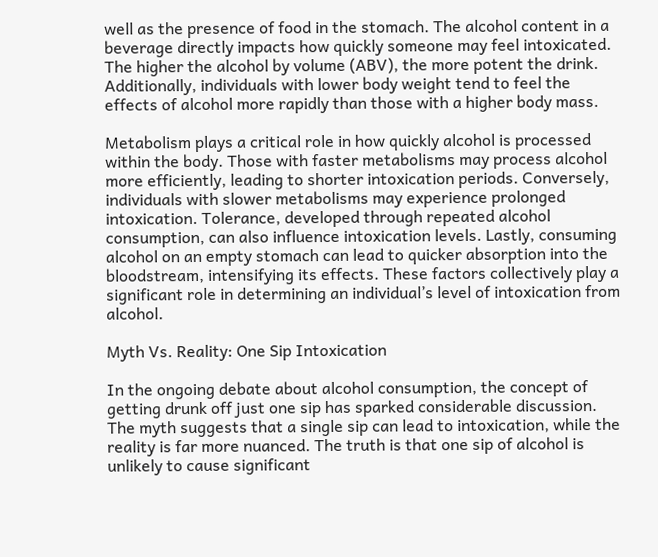well as the presence of food in the stomach. The alcohol content in a beverage directly impacts how quickly someone may feel intoxicated. The higher the alcohol by volume (ABV), the more potent the drink. Additionally, individuals with lower body weight tend to feel the effects of alcohol more rapidly than those with a higher body mass.

Metabolism plays a critical role in how quickly alcohol is processed within the body. Those with faster metabolisms may process alcohol more efficiently, leading to shorter intoxication periods. Conversely, individuals with slower metabolisms may experience prolonged intoxication. Tolerance, developed through repeated alcohol consumption, can also influence intoxication levels. Lastly, consuming alcohol on an empty stomach can lead to quicker absorption into the bloodstream, intensifying its effects. These factors collectively play a significant role in determining an individual’s level of intoxication from alcohol.

Myth Vs. Reality: One Sip Intoxication

In the ongoing debate about alcohol consumption, the concept of getting drunk off just one sip has sparked considerable discussion. The myth suggests that a single sip can lead to intoxication, while the reality is far more nuanced. The truth is that one sip of alcohol is unlikely to cause significant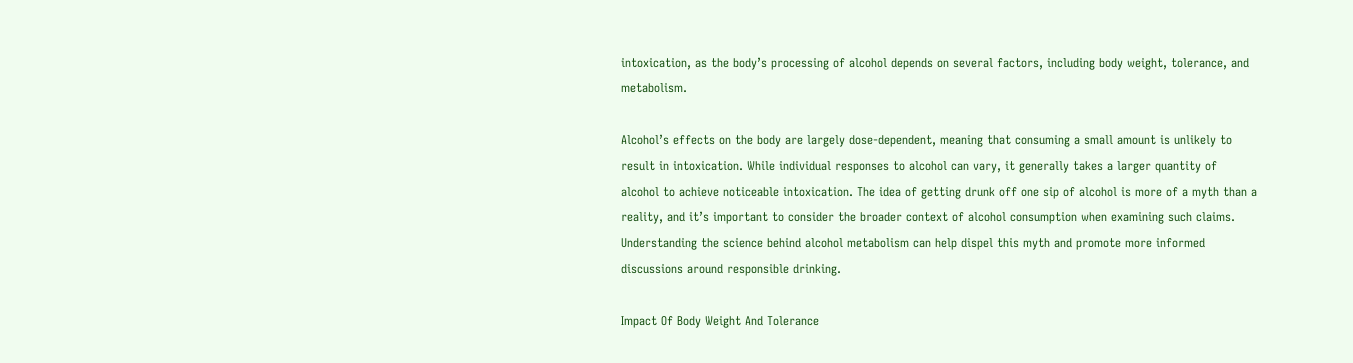intoxication, as the body’s processing of alcohol depends on several factors, including body weight, tolerance, and metabolism.

Alcohol’s effects on the body are largely dose-dependent, meaning that consuming a small amount is unlikely to result in intoxication. While individual responses to alcohol can vary, it generally takes a larger quantity of alcohol to achieve noticeable intoxication. The idea of getting drunk off one sip of alcohol is more of a myth than a reality, and it’s important to consider the broader context of alcohol consumption when examining such claims. Understanding the science behind alcohol metabolism can help dispel this myth and promote more informed discussions around responsible drinking.

Impact Of Body Weight And Tolerance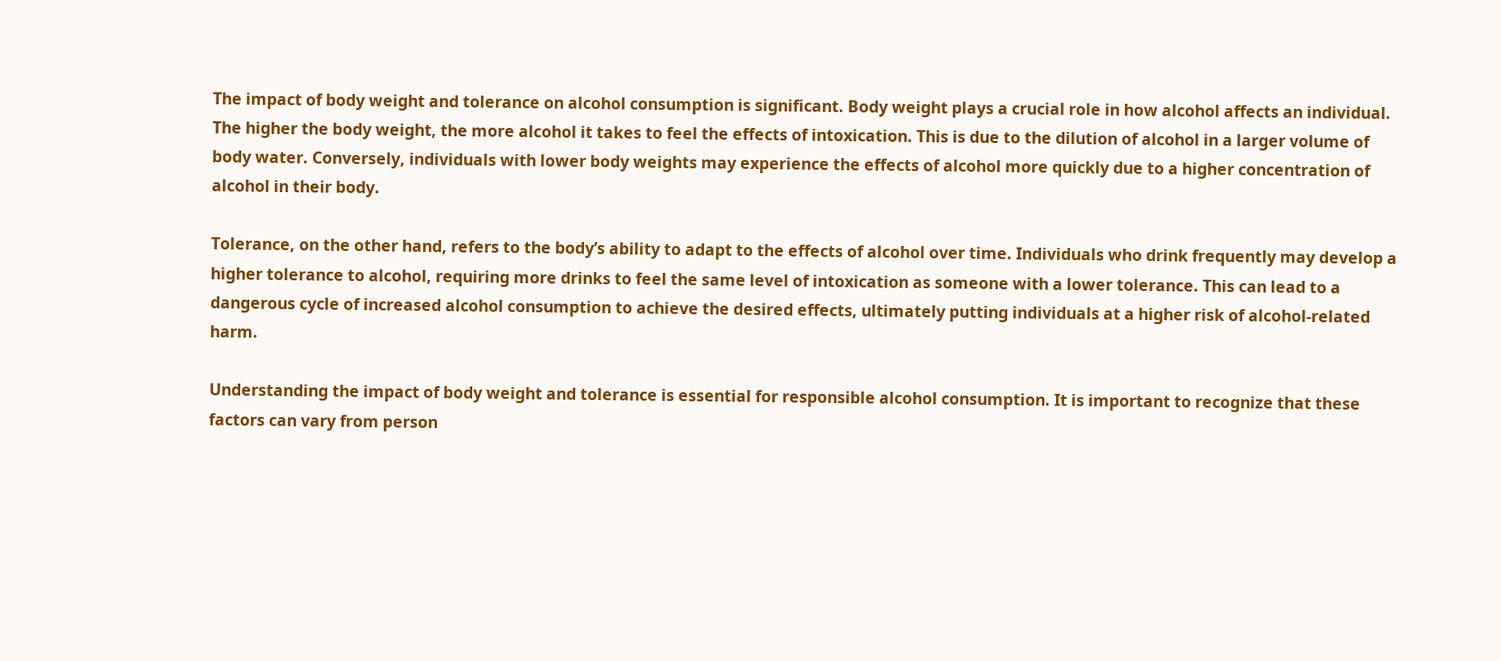The impact of body weight and tolerance on alcohol consumption is significant. Body weight plays a crucial role in how alcohol affects an individual. The higher the body weight, the more alcohol it takes to feel the effects of intoxication. This is due to the dilution of alcohol in a larger volume of body water. Conversely, individuals with lower body weights may experience the effects of alcohol more quickly due to a higher concentration of alcohol in their body.

Tolerance, on the other hand, refers to the body’s ability to adapt to the effects of alcohol over time. Individuals who drink frequently may develop a higher tolerance to alcohol, requiring more drinks to feel the same level of intoxication as someone with a lower tolerance. This can lead to a dangerous cycle of increased alcohol consumption to achieve the desired effects, ultimately putting individuals at a higher risk of alcohol-related harm.

Understanding the impact of body weight and tolerance is essential for responsible alcohol consumption. It is important to recognize that these factors can vary from person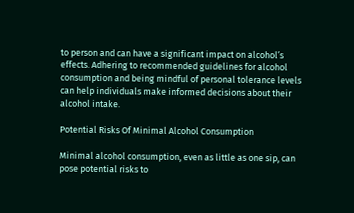to person and can have a significant impact on alcohol’s effects. Adhering to recommended guidelines for alcohol consumption and being mindful of personal tolerance levels can help individuals make informed decisions about their alcohol intake.

Potential Risks Of Minimal Alcohol Consumption

Minimal alcohol consumption, even as little as one sip, can pose potential risks to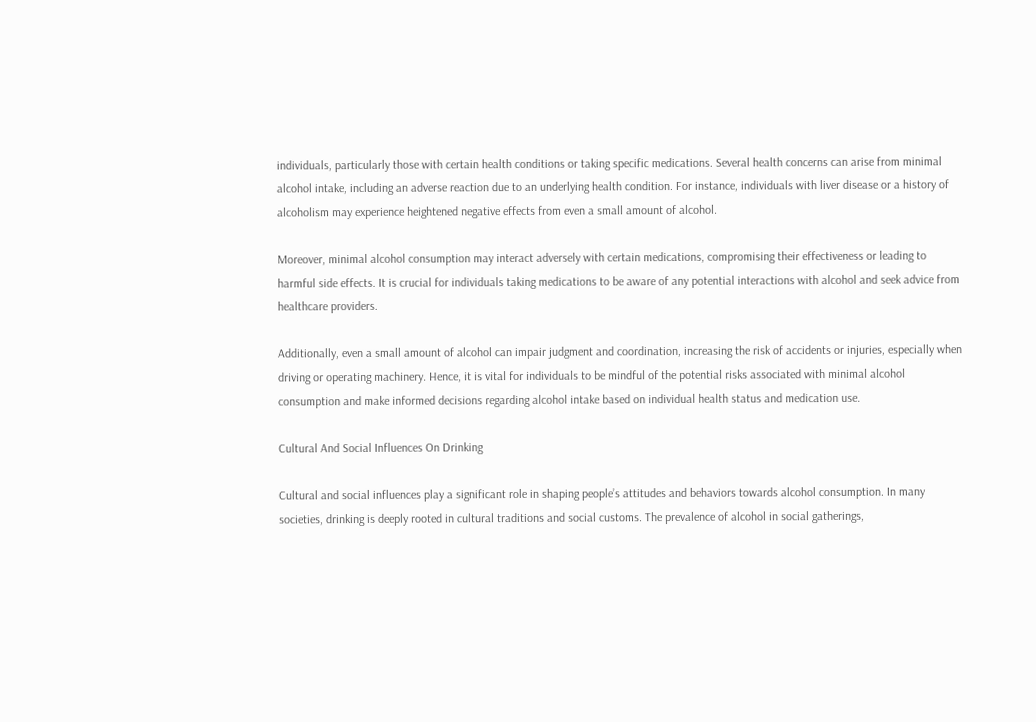individuals, particularly those with certain health conditions or taking specific medications. Several health concerns can arise from minimal alcohol intake, including an adverse reaction due to an underlying health condition. For instance, individuals with liver disease or a history of alcoholism may experience heightened negative effects from even a small amount of alcohol.

Moreover, minimal alcohol consumption may interact adversely with certain medications, compromising their effectiveness or leading to harmful side effects. It is crucial for individuals taking medications to be aware of any potential interactions with alcohol and seek advice from healthcare providers.

Additionally, even a small amount of alcohol can impair judgment and coordination, increasing the risk of accidents or injuries, especially when driving or operating machinery. Hence, it is vital for individuals to be mindful of the potential risks associated with minimal alcohol consumption and make informed decisions regarding alcohol intake based on individual health status and medication use.

Cultural And Social Influences On Drinking

Cultural and social influences play a significant role in shaping people’s attitudes and behaviors towards alcohol consumption. In many societies, drinking is deeply rooted in cultural traditions and social customs. The prevalence of alcohol in social gatherings,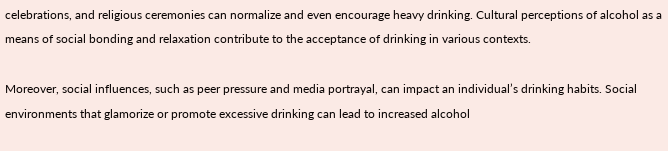celebrations, and religious ceremonies can normalize and even encourage heavy drinking. Cultural perceptions of alcohol as a means of social bonding and relaxation contribute to the acceptance of drinking in various contexts.

Moreover, social influences, such as peer pressure and media portrayal, can impact an individual’s drinking habits. Social environments that glamorize or promote excessive drinking can lead to increased alcohol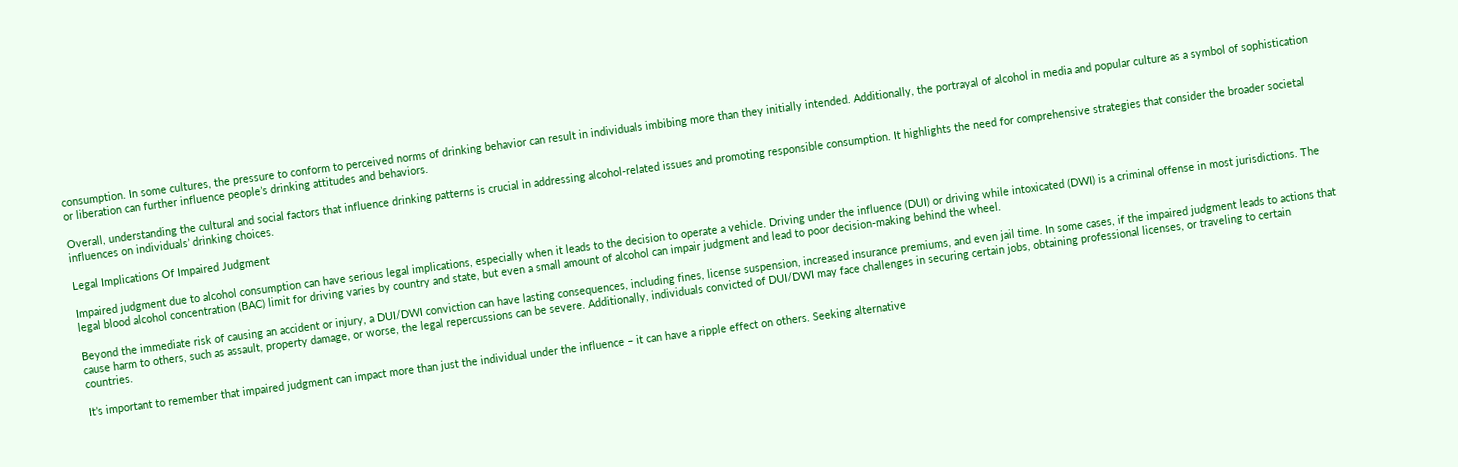consumption. In some cultures, the pressure to conform to perceived norms of drinking behavior can result in individuals imbibing more than they initially intended. Additionally, the portrayal of alcohol in media and popular culture as a symbol of sophistication or liberation can further influence people’s drinking attitudes and behaviors.

Overall, understanding the cultural and social factors that influence drinking patterns is crucial in addressing alcohol-related issues and promoting responsible consumption. It highlights the need for comprehensive strategies that consider the broader societal influences on individuals’ drinking choices.

Legal Implications Of Impaired Judgment

Impaired judgment due to alcohol consumption can have serious legal implications, especially when it leads to the decision to operate a vehicle. Driving under the influence (DUI) or driving while intoxicated (DWI) is a criminal offense in most jurisdictions. The legal blood alcohol concentration (BAC) limit for driving varies by country and state, but even a small amount of alcohol can impair judgment and lead to poor decision-making behind the wheel.

Beyond the immediate risk of causing an accident or injury, a DUI/DWI conviction can have lasting consequences, including fines, license suspension, increased insurance premiums, and even jail time. In some cases, if the impaired judgment leads to actions that cause harm to others, such as assault, property damage, or worse, the legal repercussions can be severe. Additionally, individuals convicted of DUI/DWI may face challenges in securing certain jobs, obtaining professional licenses, or traveling to certain countries.

It’s important to remember that impaired judgment can impact more than just the individual under the influence – it can have a ripple effect on others. Seeking alternative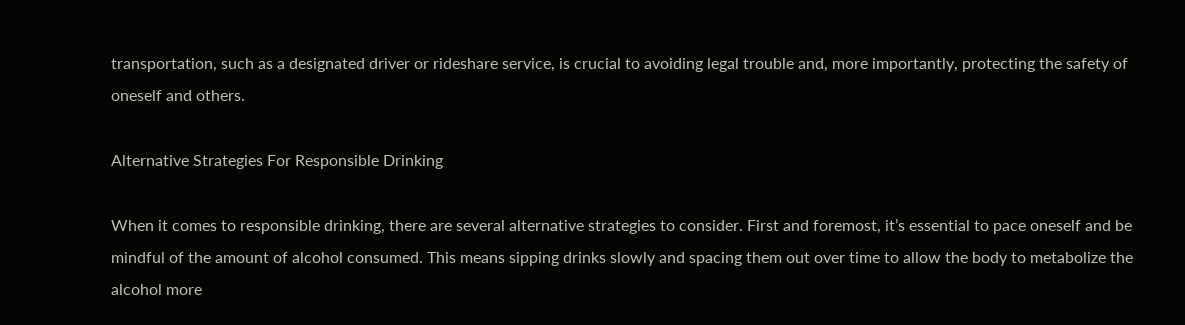transportation, such as a designated driver or rideshare service, is crucial to avoiding legal trouble and, more importantly, protecting the safety of oneself and others.

Alternative Strategies For Responsible Drinking

When it comes to responsible drinking, there are several alternative strategies to consider. First and foremost, it’s essential to pace oneself and be mindful of the amount of alcohol consumed. This means sipping drinks slowly and spacing them out over time to allow the body to metabolize the alcohol more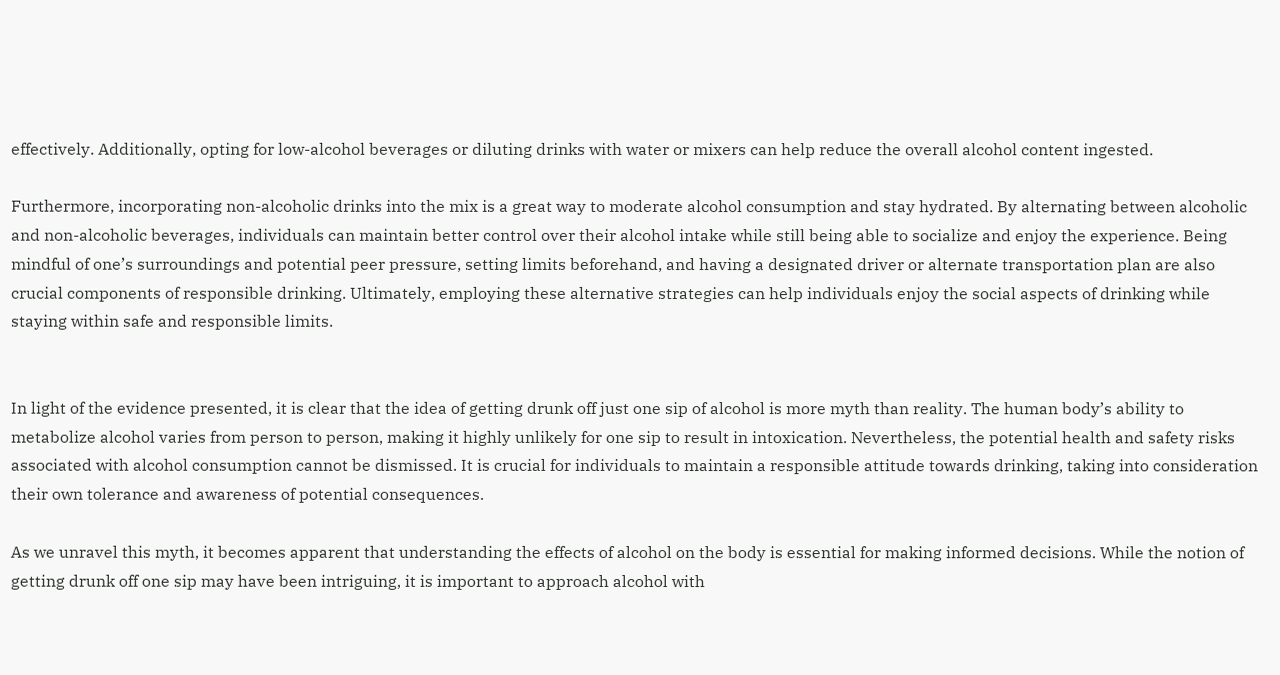effectively. Additionally, opting for low-alcohol beverages or diluting drinks with water or mixers can help reduce the overall alcohol content ingested.

Furthermore, incorporating non-alcoholic drinks into the mix is a great way to moderate alcohol consumption and stay hydrated. By alternating between alcoholic and non-alcoholic beverages, individuals can maintain better control over their alcohol intake while still being able to socialize and enjoy the experience. Being mindful of one’s surroundings and potential peer pressure, setting limits beforehand, and having a designated driver or alternate transportation plan are also crucial components of responsible drinking. Ultimately, employing these alternative strategies can help individuals enjoy the social aspects of drinking while staying within safe and responsible limits.


In light of the evidence presented, it is clear that the idea of getting drunk off just one sip of alcohol is more myth than reality. The human body’s ability to metabolize alcohol varies from person to person, making it highly unlikely for one sip to result in intoxication. Nevertheless, the potential health and safety risks associated with alcohol consumption cannot be dismissed. It is crucial for individuals to maintain a responsible attitude towards drinking, taking into consideration their own tolerance and awareness of potential consequences.

As we unravel this myth, it becomes apparent that understanding the effects of alcohol on the body is essential for making informed decisions. While the notion of getting drunk off one sip may have been intriguing, it is important to approach alcohol with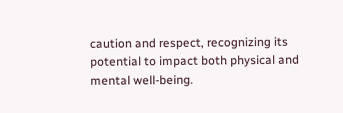caution and respect, recognizing its potential to impact both physical and mental well-being.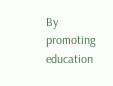By promoting education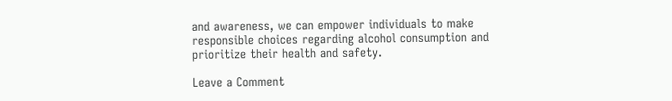and awareness, we can empower individuals to make responsible choices regarding alcohol consumption and prioritize their health and safety.

Leave a Comment